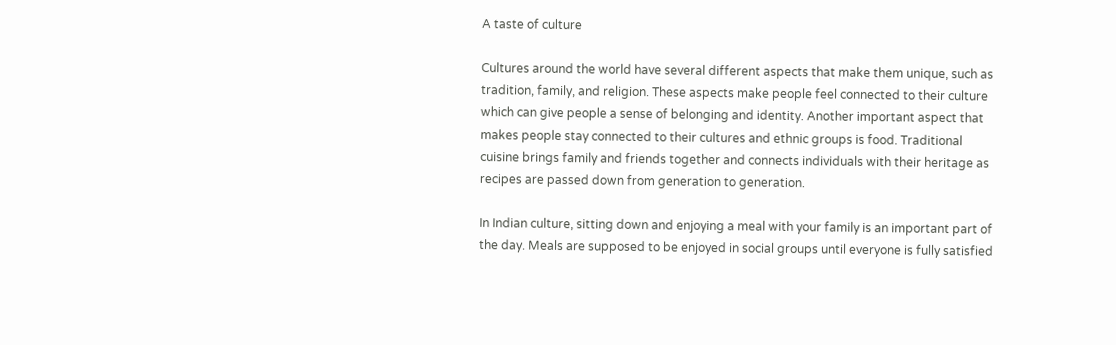A taste of culture

Cultures around the world have several different aspects that make them unique, such as tradition, family, and religion. These aspects make people feel connected to their culture which can give people a sense of belonging and identity. Another important aspect that makes people stay connected to their cultures and ethnic groups is food. Traditional cuisine brings family and friends together and connects individuals with their heritage as recipes are passed down from generation to generation.

In Indian culture, sitting down and enjoying a meal with your family is an important part of the day. Meals are supposed to be enjoyed in social groups until everyone is fully satisfied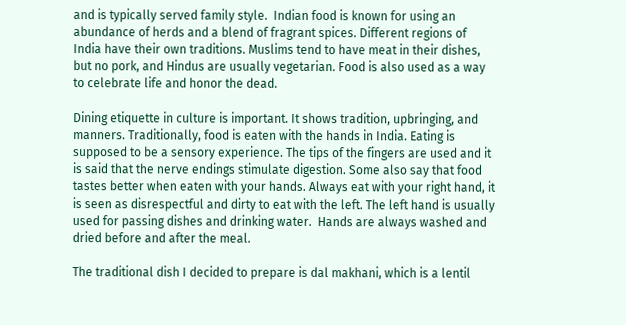and is typically served family style.  Indian food is known for using an abundance of herds and a blend of fragrant spices. Different regions of India have their own traditions. Muslims tend to have meat in their dishes, but no pork, and Hindus are usually vegetarian. Food is also used as a way to celebrate life and honor the dead.

Dining etiquette in culture is important. It shows tradition, upbringing, and manners. Traditionally, food is eaten with the hands in India. Eating is supposed to be a sensory experience. The tips of the fingers are used and it is said that the nerve endings stimulate digestion. Some also say that food tastes better when eaten with your hands. Always eat with your right hand, it is seen as disrespectful and dirty to eat with the left. The left hand is usually used for passing dishes and drinking water.  Hands are always washed and dried before and after the meal.

The traditional dish I decided to prepare is dal makhani, which is a lentil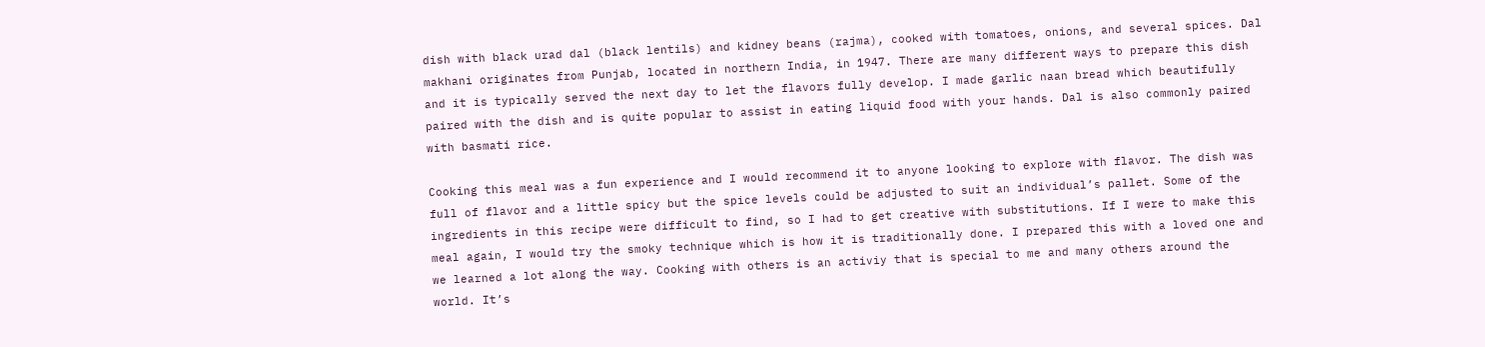dish with black urad dal (black lentils) and kidney beans (rajma), cooked with tomatoes, onions, and several spices. Dal makhani originates from Punjab, located in northern India, in 1947. There are many different ways to prepare this dish and it is typically served the next day to let the flavors fully develop. I made garlic naan bread which beautifully paired with the dish and is quite popular to assist in eating liquid food with your hands. Dal is also commonly paired with basmati rice.

Cooking this meal was a fun experience and I would recommend it to anyone looking to explore with flavor. The dish was full of flavor and a little spicy but the spice levels could be adjusted to suit an individual’s pallet. Some of the ingredients in this recipe were difficult to find, so I had to get creative with substitutions. If I were to make this meal again, I would try the smoky technique which is how it is traditionally done. I prepared this with a loved one and we learned a lot along the way. Cooking with others is an activiy that is special to me and many others around the world. It’s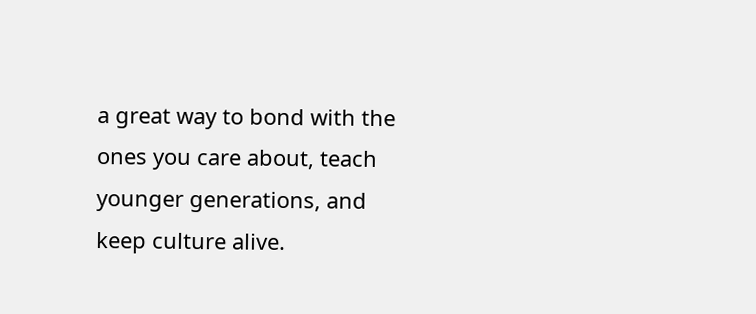a great way to bond with the ones you care about, teach younger generations, and keep culture alive.